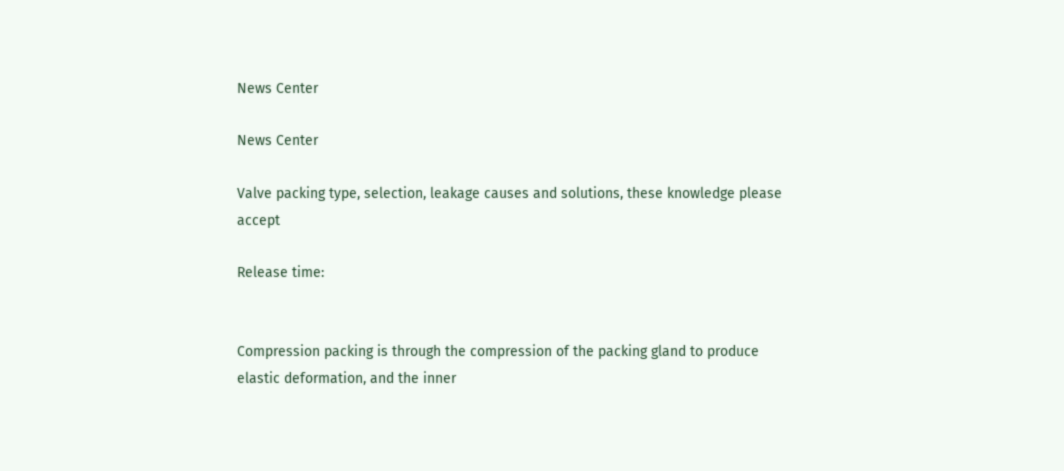News Center

News Center

Valve packing type, selection, leakage causes and solutions, these knowledge please accept

Release time:


Compression packing is through the compression of the packing gland to produce elastic deformation, and the inner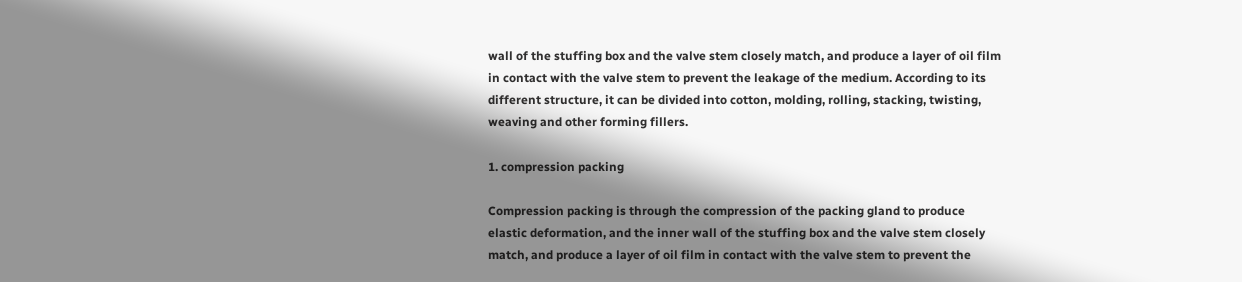wall of the stuffing box and the valve stem closely match, and produce a layer of oil film in contact with the valve stem to prevent the leakage of the medium. According to its different structure, it can be divided into cotton, molding, rolling, stacking, twisting, weaving and other forming fillers.

1. compression packing

Compression packing is through the compression of the packing gland to produce elastic deformation, and the inner wall of the stuffing box and the valve stem closely match, and produce a layer of oil film in contact with the valve stem to prevent the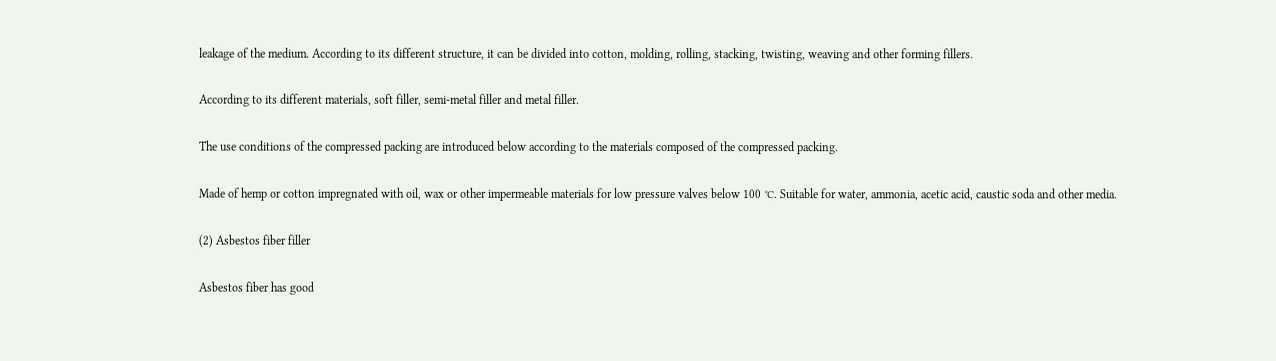leakage of the medium. According to its different structure, it can be divided into cotton, molding, rolling, stacking, twisting, weaving and other forming fillers.

According to its different materials, soft filler, semi-metal filler and metal filler.

The use conditions of the compressed packing are introduced below according to the materials composed of the compressed packing.

Made of hemp or cotton impregnated with oil, wax or other impermeable materials for low pressure valves below 100 ℃. Suitable for water, ammonia, acetic acid, caustic soda and other media.

(2) Asbestos fiber filler

Asbestos fiber has good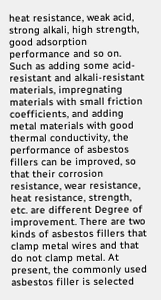heat resistance, weak acid, strong alkali, high strength, good adsorption performance and so on. Such as adding some acid-resistant and alkali-resistant materials, impregnating materials with small friction coefficients, and adding metal materials with good thermal conductivity, the performance of asbestos fillers can be improved, so that their corrosion resistance, wear resistance, heat resistance, strength, etc. are different Degree of improvement. There are two kinds of asbestos fillers that clamp metal wires and that do not clamp metal. At present, the commonly used asbestos filler is selected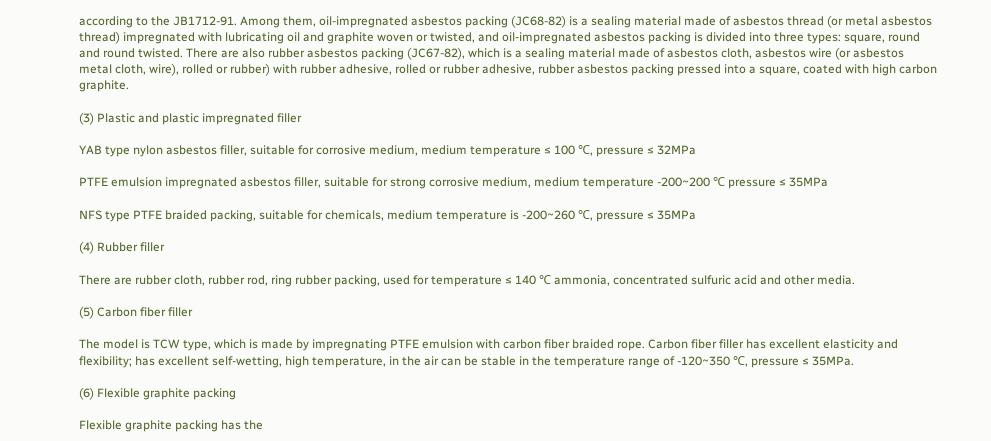according to the JB1712-91. Among them, oil-impregnated asbestos packing (JC68-82) is a sealing material made of asbestos thread (or metal asbestos thread) impregnated with lubricating oil and graphite woven or twisted, and oil-impregnated asbestos packing is divided into three types: square, round and round twisted. There are also rubber asbestos packing (JC67-82), which is a sealing material made of asbestos cloth, asbestos wire (or asbestos metal cloth, wire), rolled or rubber) with rubber adhesive, rolled or rubber adhesive, rubber asbestos packing pressed into a square, coated with high carbon graphite.

(3) Plastic and plastic impregnated filler

YAB type nylon asbestos filler, suitable for corrosive medium, medium temperature ≤ 100 ℃, pressure ≤ 32MPa

PTFE emulsion impregnated asbestos filler, suitable for strong corrosive medium, medium temperature -200~200 ℃ pressure ≤ 35MPa

NFS type PTFE braided packing, suitable for chemicals, medium temperature is -200~260 ℃, pressure ≤ 35MPa

(4) Rubber filler

There are rubber cloth, rubber rod, ring rubber packing, used for temperature ≤ 140 ℃ ammonia, concentrated sulfuric acid and other media.

(5) Carbon fiber filler

The model is TCW type, which is made by impregnating PTFE emulsion with carbon fiber braided rope. Carbon fiber filler has excellent elasticity and flexibility; has excellent self-wetting, high temperature, in the air can be stable in the temperature range of -120~350 ℃, pressure ≤ 35MPa.

(6) Flexible graphite packing

Flexible graphite packing has the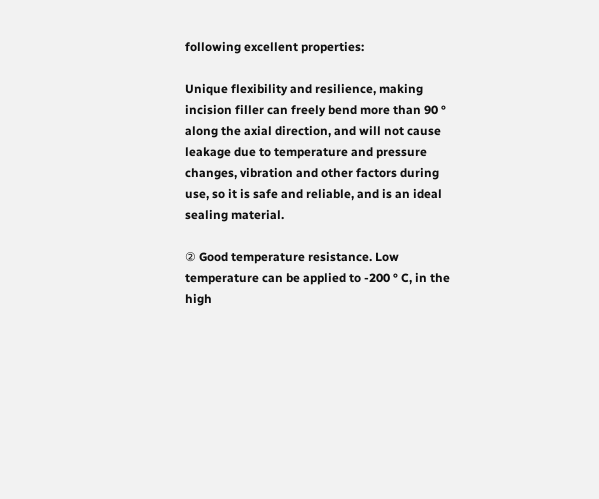following excellent properties:

Unique flexibility and resilience, making incision filler can freely bend more than 90 ° along the axial direction, and will not cause leakage due to temperature and pressure changes, vibration and other factors during use, so it is safe and reliable, and is an ideal sealing material.

② Good temperature resistance. Low temperature can be applied to -200 ° C, in the high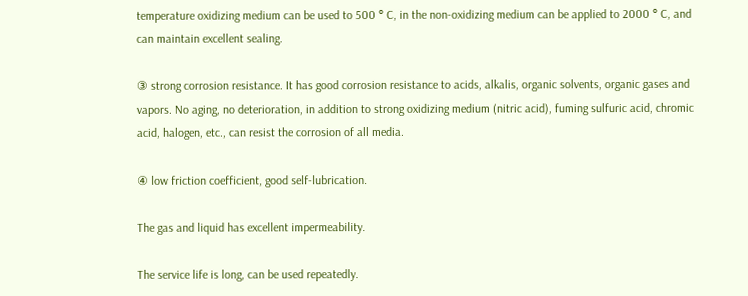temperature oxidizing medium can be used to 500 ° C, in the non-oxidizing medium can be applied to 2000 ° C, and can maintain excellent sealing.

③ strong corrosion resistance. It has good corrosion resistance to acids, alkalis, organic solvents, organic gases and vapors. No aging, no deterioration, in addition to strong oxidizing medium (nitric acid), fuming sulfuric acid, chromic acid, halogen, etc., can resist the corrosion of all media.

④ low friction coefficient, good self-lubrication.

The gas and liquid has excellent impermeability.

The service life is long, can be used repeatedly.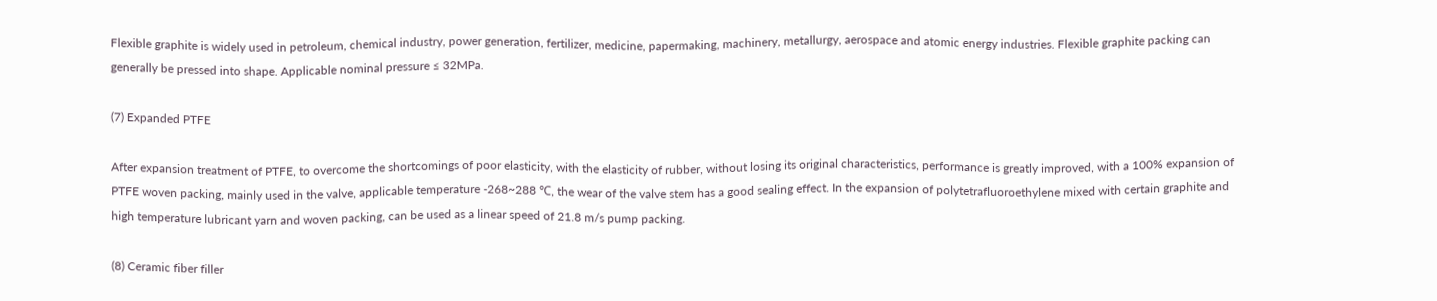Flexible graphite is widely used in petroleum, chemical industry, power generation, fertilizer, medicine, papermaking, machinery, metallurgy, aerospace and atomic energy industries. Flexible graphite packing can generally be pressed into shape. Applicable nominal pressure ≤ 32MPa.

(7) Expanded PTFE

After expansion treatment of PTFE, to overcome the shortcomings of poor elasticity, with the elasticity of rubber, without losing its original characteristics, performance is greatly improved, with a 100% expansion of PTFE woven packing, mainly used in the valve, applicable temperature -268~288 ℃, the wear of the valve stem has a good sealing effect. In the expansion of polytetrafluoroethylene mixed with certain graphite and high temperature lubricant yarn and woven packing, can be used as a linear speed of 21.8 m/s pump packing.

(8) Ceramic fiber filler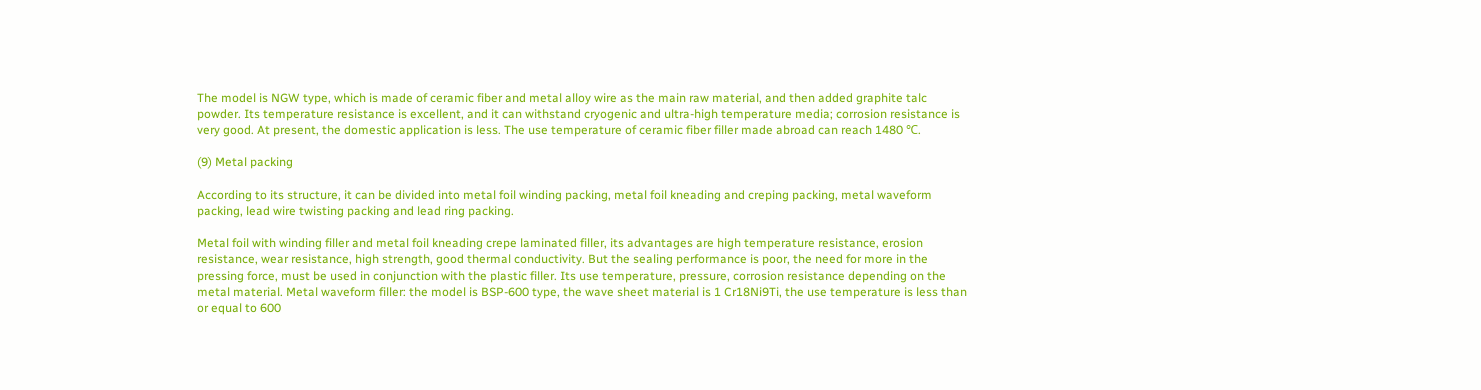The model is NGW type, which is made of ceramic fiber and metal alloy wire as the main raw material, and then added graphite talc powder. Its temperature resistance is excellent, and it can withstand cryogenic and ultra-high temperature media; corrosion resistance is very good. At present, the domestic application is less. The use temperature of ceramic fiber filler made abroad can reach 1480 ℃.

(9) Metal packing

According to its structure, it can be divided into metal foil winding packing, metal foil kneading and creping packing, metal waveform packing, lead wire twisting packing and lead ring packing.

Metal foil with winding filler and metal foil kneading crepe laminated filler, its advantages are high temperature resistance, erosion resistance, wear resistance, high strength, good thermal conductivity. But the sealing performance is poor, the need for more in the pressing force, must be used in conjunction with the plastic filler. Its use temperature, pressure, corrosion resistance depending on the metal material. Metal waveform filler: the model is BSP-600 type, the wave sheet material is 1 Cr18Ni9Ti, the use temperature is less than or equal to 600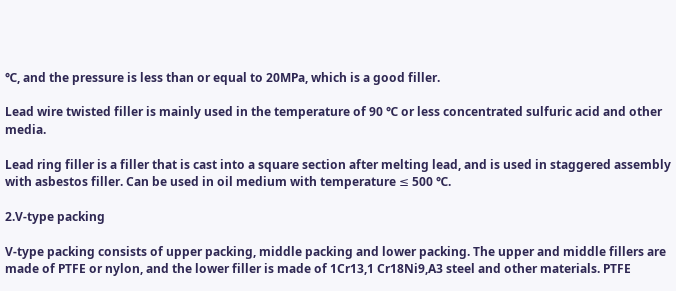℃, and the pressure is less than or equal to 20MPa, which is a good filler.

Lead wire twisted filler is mainly used in the temperature of 90 ℃ or less concentrated sulfuric acid and other media.

Lead ring filler is a filler that is cast into a square section after melting lead, and is used in staggered assembly with asbestos filler. Can be used in oil medium with temperature ≤ 500 ℃.

2.V-type packing

V-type packing consists of upper packing, middle packing and lower packing. The upper and middle fillers are made of PTFE or nylon, and the lower filler is made of 1Cr13,1 Cr18Ni9,A3 steel and other materials. PTFE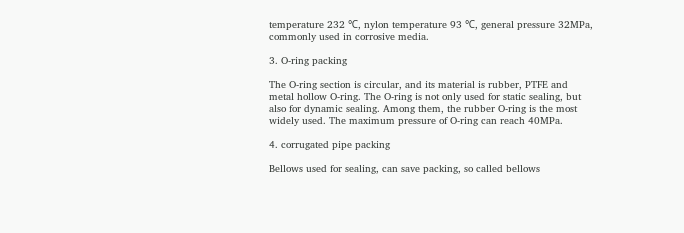temperature 232 ℃, nylon temperature 93 ℃, general pressure 32MPa, commonly used in corrosive media.

3. O-ring packing

The O-ring section is circular, and its material is rubber, PTFE and metal hollow O-ring. The O-ring is not only used for static sealing, but also for dynamic sealing. Among them, the rubber O-ring is the most widely used. The maximum pressure of O-ring can reach 40MPa.

4. corrugated pipe packing

Bellows used for sealing, can save packing, so called bellows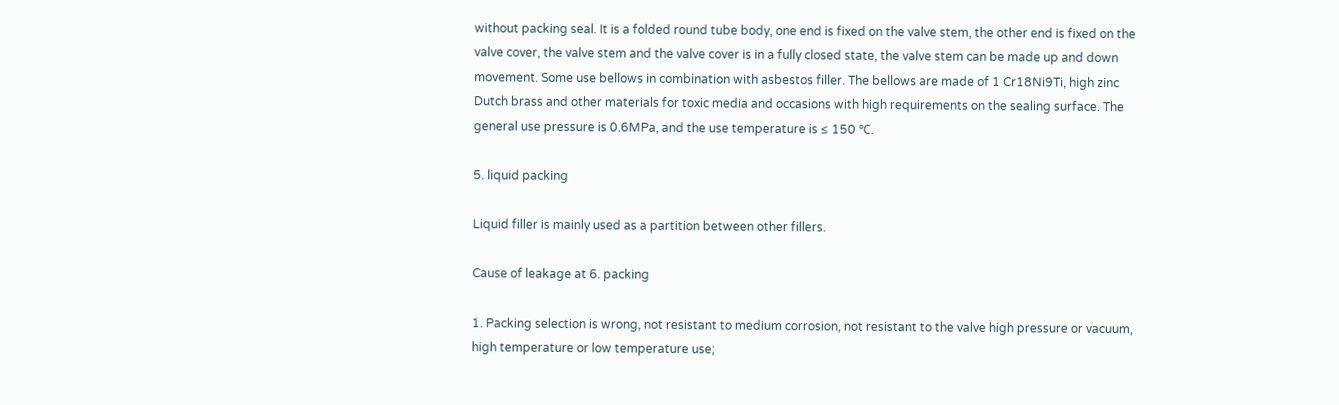without packing seal. It is a folded round tube body, one end is fixed on the valve stem, the other end is fixed on the valve cover, the valve stem and the valve cover is in a fully closed state, the valve stem can be made up and down movement. Some use bellows in combination with asbestos filler. The bellows are made of 1 Cr18Ni9Ti, high zinc Dutch brass and other materials for toxic media and occasions with high requirements on the sealing surface. The general use pressure is 0.6MPa, and the use temperature is ≤ 150 ℃.

5. liquid packing

Liquid filler is mainly used as a partition between other fillers.

Cause of leakage at 6. packing

1. Packing selection is wrong, not resistant to medium corrosion, not resistant to the valve high pressure or vacuum, high temperature or low temperature use;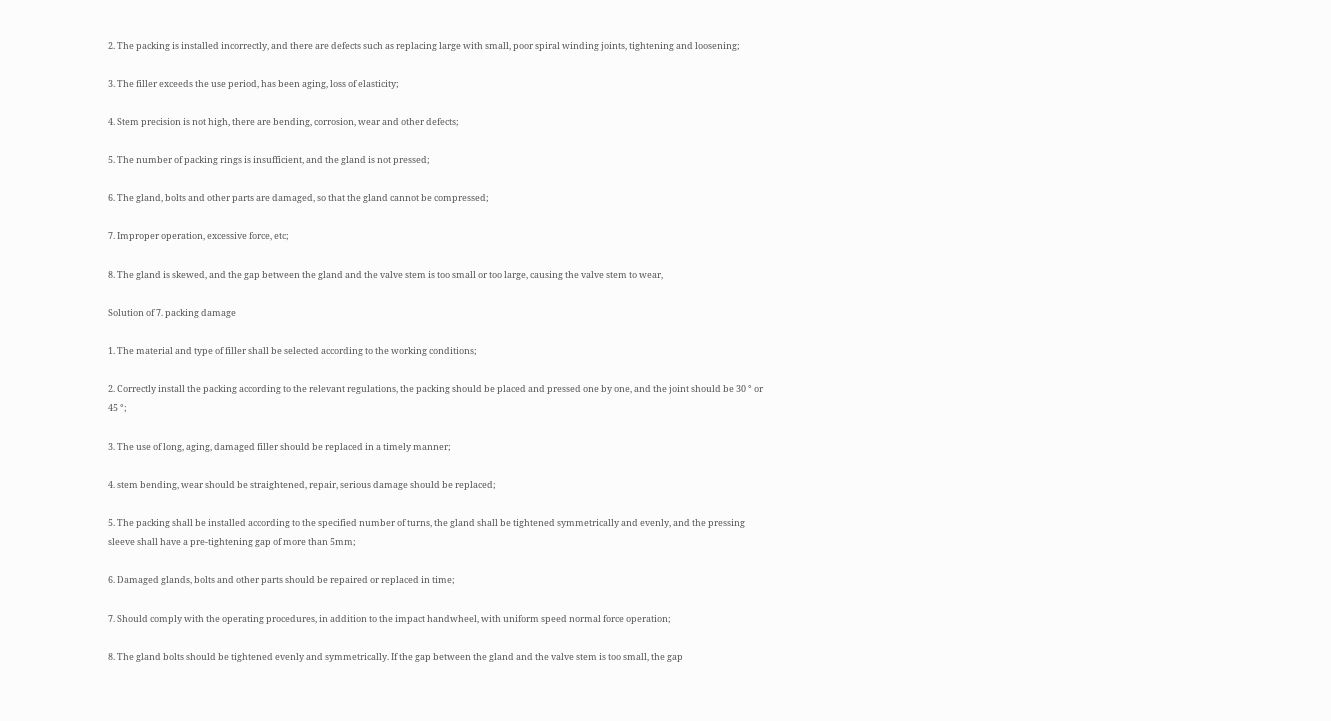2. The packing is installed incorrectly, and there are defects such as replacing large with small, poor spiral winding joints, tightening and loosening;

3. The filler exceeds the use period, has been aging, loss of elasticity;

4. Stem precision is not high, there are bending, corrosion, wear and other defects;

5. The number of packing rings is insufficient, and the gland is not pressed;

6. The gland, bolts and other parts are damaged, so that the gland cannot be compressed;

7. Improper operation, excessive force, etc;

8. The gland is skewed, and the gap between the gland and the valve stem is too small or too large, causing the valve stem to wear,

Solution of 7. packing damage

1. The material and type of filler shall be selected according to the working conditions;

2. Correctly install the packing according to the relevant regulations, the packing should be placed and pressed one by one, and the joint should be 30 ° or 45 °;

3. The use of long, aging, damaged filler should be replaced in a timely manner;

4. stem bending, wear should be straightened, repair, serious damage should be replaced;

5. The packing shall be installed according to the specified number of turns, the gland shall be tightened symmetrically and evenly, and the pressing sleeve shall have a pre-tightening gap of more than 5mm;

6. Damaged glands, bolts and other parts should be repaired or replaced in time;

7. Should comply with the operating procedures, in addition to the impact handwheel, with uniform speed normal force operation;

8. The gland bolts should be tightened evenly and symmetrically. If the gap between the gland and the valve stem is too small, the gap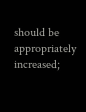should be appropriately increased;